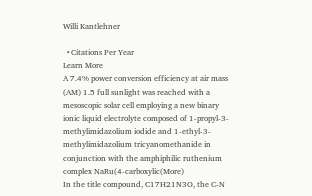Willi Kantlehner

  • Citations Per Year
Learn More
A 7.4% power conversion efficiency at air mass (AM) 1.5 full sunlight was reached with a mesoscopic solar cell employing a new binary ionic liquid electrolyte composed of 1-propyl-3-methylimidazolium iodide and 1-ethyl-3-methylimidazolium tricyanomethanide in conjunction with the amphiphilic ruthenium complex NaRu(4-carboxylic(More)
In the title compound, C17H21N3O, the C-N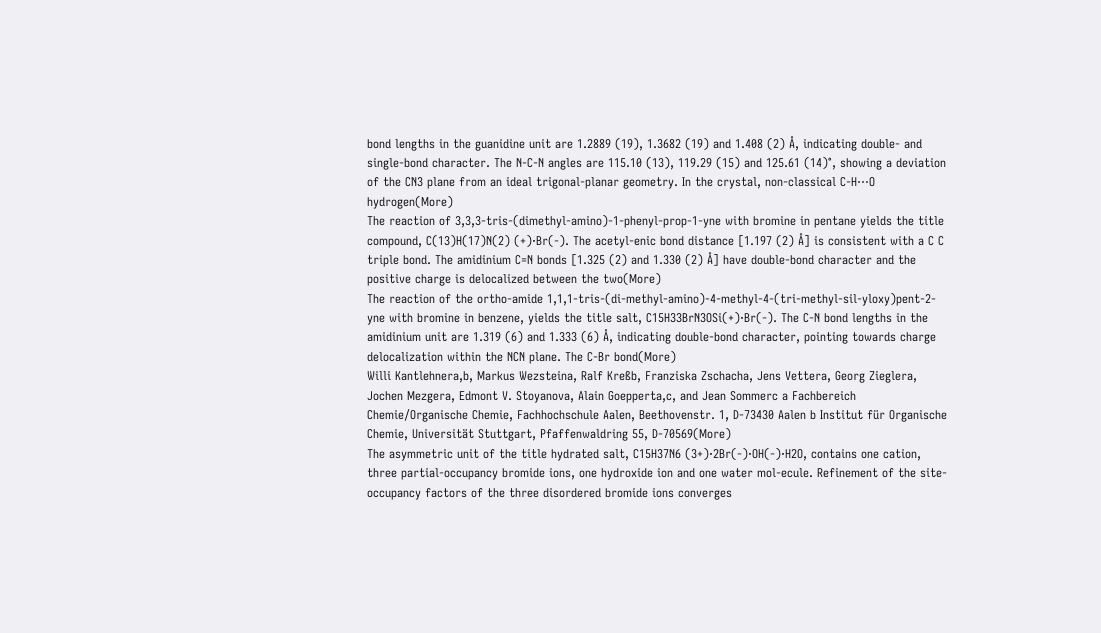bond lengths in the guanidine unit are 1.2889 (19), 1.3682 (19) and 1.408 (2) Å, indicating double- and single-bond character. The N-C-N angles are 115.10 (13), 119.29 (15) and 125.61 (14)°, showing a deviation of the CN3 plane from an ideal trigonal-planar geometry. In the crystal, non-classical C-H⋯O hydrogen(More)
The reaction of 3,3,3-tris-(dimethyl-amino)-1-phenyl-prop-1-yne with bromine in pentane yields the title compound, C(13)H(17)N(2) (+)·Br(-). The acetyl-enic bond distance [1.197 (2) Å] is consistent with a C C triple bond. The amidinium C=N bonds [1.325 (2) and 1.330 (2) Å] have double-bond character and the positive charge is delocalized between the two(More)
The reaction of the ortho-amide 1,1,1-tris-(di-methyl-amino)-4-methyl-4-(tri-methyl-sil-yloxy)pent-2-yne with bromine in benzene, yields the title salt, C15H33BrN3OSi(+)·Br(-). The C-N bond lengths in the amidinium unit are 1.319 (6) and 1.333 (6) Å, indicating double-bond character, pointing towards charge delocalization within the NCN plane. The C-Br bond(More)
Willi Kantlehnera,b, Markus Wezsteina, Ralf Kreßb, Franziska Zschacha, Jens Vettera, Georg Zieglera, Jochen Mezgera, Edmont V. Stoyanova, Alain Goepperta,c, and Jean Sommerc a Fachbereich Chemie/Organische Chemie, Fachhochschule Aalen, Beethovenstr. 1, D-73430 Aalen b Institut für Organische Chemie, Universität Stuttgart, Pfaffenwaldring 55, D-70569(More)
The asymmetric unit of the title hydrated salt, C15H37N6 (3+)·2Br(-)·OH(-)·H2O, contains one cation, three partial-occupancy bromide ions, one hydroxide ion and one water mol-ecule. Refinement of the site-occupancy factors of the three disordered bromide ions converges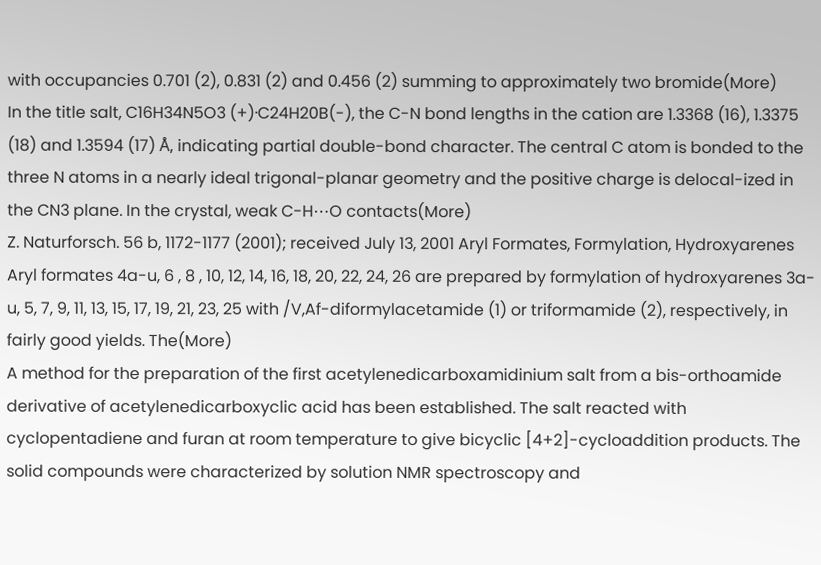with occupancies 0.701 (2), 0.831 (2) and 0.456 (2) summing to approximately two bromide(More)
In the title salt, C16H34N5O3 (+)·C24H20B(-), the C-N bond lengths in the cation are 1.3368 (16), 1.3375 (18) and 1.3594 (17) Å, indicating partial double-bond character. The central C atom is bonded to the three N atoms in a nearly ideal trigonal-planar geometry and the positive charge is delocal-ized in the CN3 plane. In the crystal, weak C-H⋯O contacts(More)
Z. Naturforsch. 56 b, 1172-1177 (2001); received July 13, 2001 Aryl Formates, Formylation, Hydroxyarenes Aryl formates 4a-u, 6 , 8 , 10, 12, 14, 16, 18, 20, 22, 24, 26 are prepared by formylation of hydroxyarenes 3a-u, 5, 7, 9, 11, 13, 15, 17, 19, 21, 23, 25 with /V,Af-diformylacetamide (1) or triformamide (2), respectively, in fairly good yields. The(More)
A method for the preparation of the first acetylenedicarboxamidinium salt from a bis-orthoamide derivative of acetylenedicarboxyclic acid has been established. The salt reacted with cyclopentadiene and furan at room temperature to give bicyclic [4+2]-cycloaddition products. The solid compounds were characterized by solution NMR spectroscopy and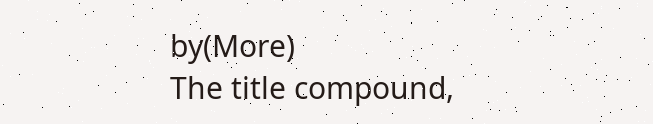by(More)
The title compound,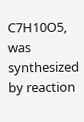C7H10O5, was synthesized by reaction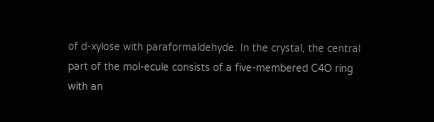of d-xylose with paraformaldehyde. In the crystal, the central part of the mol-ecule consists of a five-membered C4O ring with an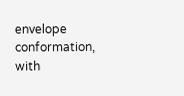envelope conformation, with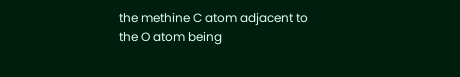the methine C atom adjacent to the O atom being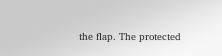the flap. The protected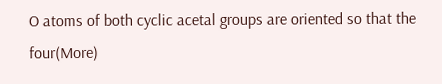O atoms of both cyclic acetal groups are oriented so that the four(More)